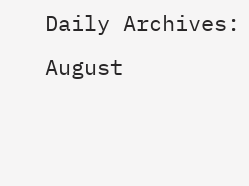Daily Archives: August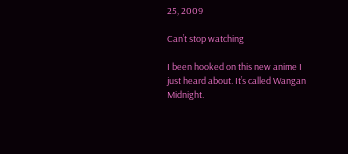25, 2009

Can’t stop watching

I been hooked on this new anime I just heard about. It’s called Wangan Midnight.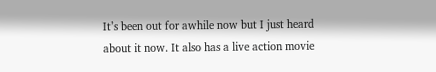It’s been out for awhile now but I just heard about it now. It also has a live action movie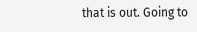that is out. Going to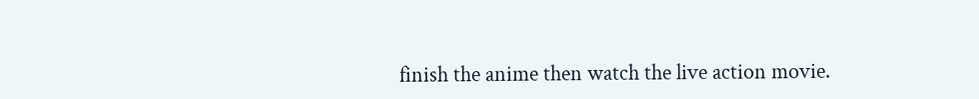finish the anime then watch the live action movie.